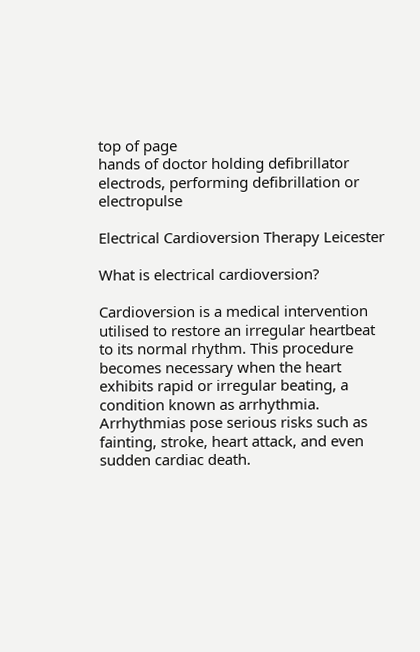top of page
hands of doctor holding defibrillator electrods, performing defibrillation or electropulse

Electrical Cardioversion Therapy Leicester

What is electrical cardioversion?

Cardioversion is a medical intervention utilised to restore an irregular heartbeat to its normal rhythm. This procedure becomes necessary when the heart exhibits rapid or irregular beating, a condition known as arrhythmia. Arrhythmias pose serious risks such as fainting, stroke, heart attack, and even sudden cardiac death.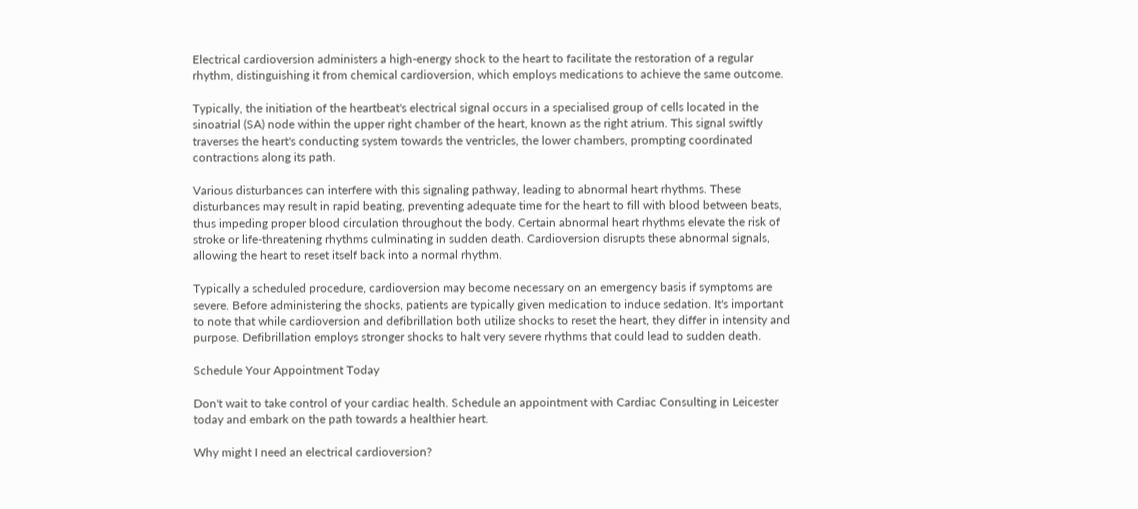Electrical cardioversion administers a high-energy shock to the heart to facilitate the restoration of a regular rhythm, distinguishing it from chemical cardioversion, which employs medications to achieve the same outcome.

Typically, the initiation of the heartbeat's electrical signal occurs in a specialised group of cells located in the sinoatrial (SA) node within the upper right chamber of the heart, known as the right atrium. This signal swiftly traverses the heart's conducting system towards the ventricles, the lower chambers, prompting coordinated contractions along its path.

Various disturbances can interfere with this signaling pathway, leading to abnormal heart rhythms. These disturbances may result in rapid beating, preventing adequate time for the heart to fill with blood between beats, thus impeding proper blood circulation throughout the body. Certain abnormal heart rhythms elevate the risk of stroke or life-threatening rhythms culminating in sudden death. Cardioversion disrupts these abnormal signals, allowing the heart to reset itself back into a normal rhythm.

Typically a scheduled procedure, cardioversion may become necessary on an emergency basis if symptoms are severe. Before administering the shocks, patients are typically given medication to induce sedation. It's important to note that while cardioversion and defibrillation both utilize shocks to reset the heart, they differ in intensity and purpose. Defibrillation employs stronger shocks to halt very severe rhythms that could lead to sudden death.

Schedule Your Appointment Today

Don't wait to take control of your cardiac health. Schedule an appointment with Cardiac Consulting in Leicester today and embark on the path towards a healthier heart.

Why might I need an electrical cardioversion?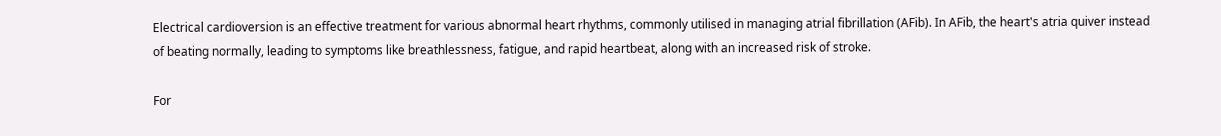Electrical cardioversion is an effective treatment for various abnormal heart rhythms, commonly utilised in managing atrial fibrillation (AFib). In AFib, the heart's atria quiver instead of beating normally, leading to symptoms like breathlessness, fatigue, and rapid heartbeat, along with an increased risk of stroke.

For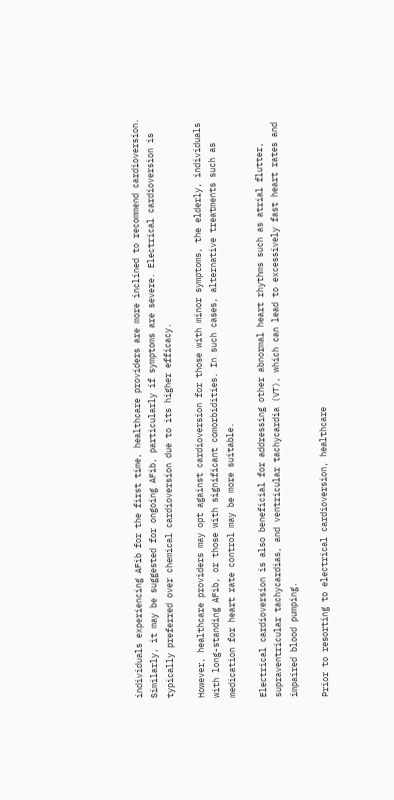individuals experiencing AFib for the first time, healthcare providers are more inclined to recommend cardioversion. Similarly, it may be suggested for ongoing AFib, particularly if symptoms are severe. Electrical cardioversion is typically preferred over chemical cardioversion due to its higher efficacy.

However, healthcare providers may opt against cardioversion for those with minor symptoms, the elderly, individuals with long-standing AFib, or those with significant comorbidities. In such cases, alternative treatments such as medication for heart rate control may be more suitable.

Electrical cardioversion is also beneficial for addressing other abnormal heart rhythms such as atrial flutter, supraventricular tachycardias, and ventricular tachycardia (VT), which can lead to excessively fast heart rates and impaired blood pumping.

Prior to resorting to electrical cardioversion, healthcare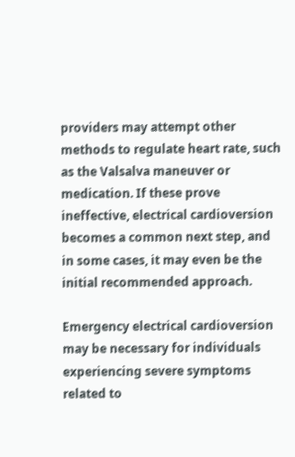providers may attempt other methods to regulate heart rate, such as the Valsalva maneuver or medication. If these prove ineffective, electrical cardioversion becomes a common next step, and in some cases, it may even be the initial recommended approach.

Emergency electrical cardioversion may be necessary for individuals experiencing severe symptoms related to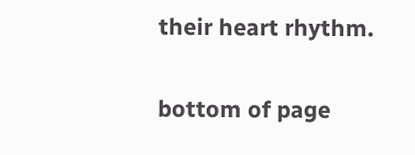their heart rhythm.

bottom of page